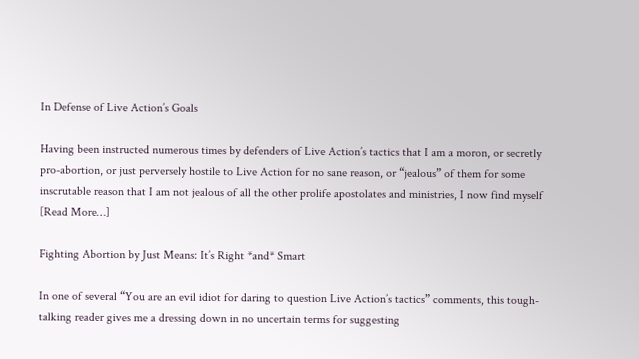In Defense of Live Action’s Goals

Having been instructed numerous times by defenders of Live Action’s tactics that I am a moron, or secretly pro-abortion, or just perversely hostile to Live Action for no sane reason, or “jealous” of them for some inscrutable reason that I am not jealous of all the other prolife apostolates and ministries, I now find myself [Read More…]

Fighting Abortion by Just Means: It’s Right *and* Smart

In one of several “You are an evil idiot for daring to question Live Action’s tactics” comments, this tough-talking reader gives me a dressing down in no uncertain terms for suggesting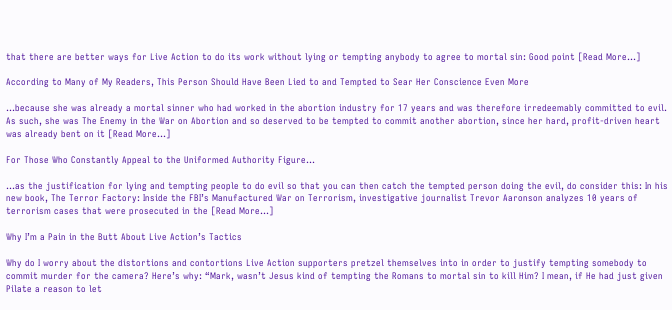that there are better ways for Live Action to do its work without lying or tempting anybody to agree to mortal sin: Good point [Read More…]

According to Many of My Readers, This Person Should Have Been Lied to and Tempted to Sear Her Conscience Even More

…because she was already a mortal sinner who had worked in the abortion industry for 17 years and was therefore irredeemably committed to evil.  As such, she was The Enemy in the War on Abortion and so deserved to be tempted to commit another abortion, since her hard, profit-driven heart was already bent on it [Read More…]

For Those Who Constantly Appeal to the Uniformed Authority Figure…

…as the justification for lying and tempting people to do evil so that you can then catch the tempted person doing the evil, do consider this: In his new book, The Terror Factory: Inside the FBI’s Manufactured War on Terrorism, investigative journalist Trevor Aaronson analyzes 10 years of terrorism cases that were prosecuted in the [Read More…]

Why I’m a Pain in the Butt About Live Action’s Tactics

Why do I worry about the distortions and contortions Live Action supporters pretzel themselves into in order to justify tempting somebody to commit murder for the camera? Here’s why: “Mark, wasn’t Jesus kind of tempting the Romans to mortal sin to kill Him? I mean, if He had just given Pilate a reason to let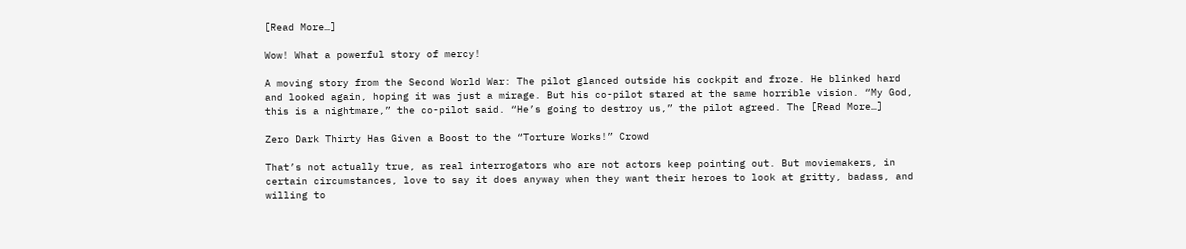[Read More…]

Wow! What a powerful story of mercy!

A moving story from the Second World War: The pilot glanced outside his cockpit and froze. He blinked hard and looked again, hoping it was just a mirage. But his co-pilot stared at the same horrible vision. “My God, this is a nightmare,” the co-pilot said. “He’s going to destroy us,” the pilot agreed. The [Read More…]

Zero Dark Thirty Has Given a Boost to the “Torture Works!” Crowd

That’s not actually true, as real interrogators who are not actors keep pointing out. But moviemakers, in certain circumstances, love to say it does anyway when they want their heroes to look at gritty, badass, and willing to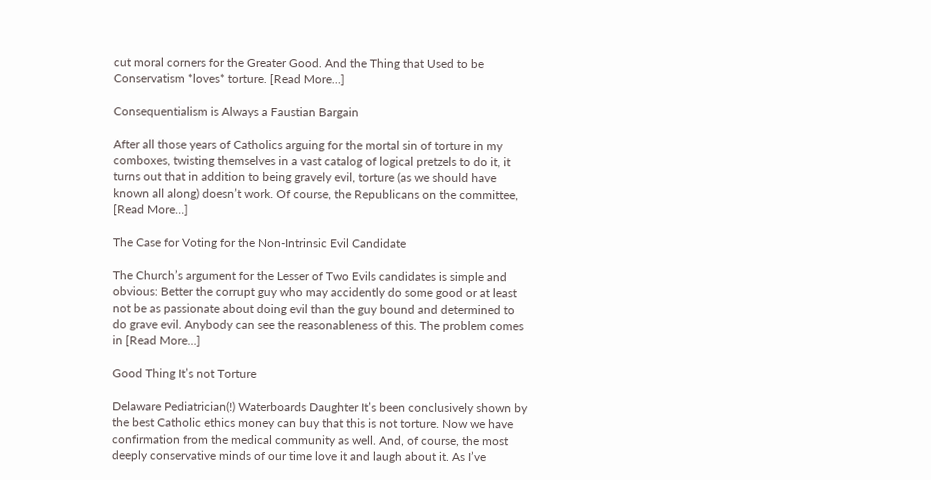cut moral corners for the Greater Good. And the Thing that Used to be Conservatism *loves* torture. [Read More…]

Consequentialism is Always a Faustian Bargain

After all those years of Catholics arguing for the mortal sin of torture in my comboxes, twisting themselves in a vast catalog of logical pretzels to do it, it turns out that in addition to being gravely evil, torture (as we should have known all along) doesn’t work. Of course, the Republicans on the committee, [Read More…]

The Case for Voting for the Non-Intrinsic Evil Candidate

The Church’s argument for the Lesser of Two Evils candidates is simple and obvious: Better the corrupt guy who may accidently do some good or at least not be as passionate about doing evil than the guy bound and determined to do grave evil. Anybody can see the reasonableness of this. The problem comes in [Read More…]

Good Thing It’s not Torture

Delaware Pediatrician(!) Waterboards Daughter It’s been conclusively shown by the best Catholic ethics money can buy that this is not torture. Now we have confirmation from the medical community as well. And, of course, the most deeply conservative minds of our time love it and laugh about it. As I’ve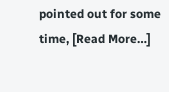pointed out for some time, [Read More…]